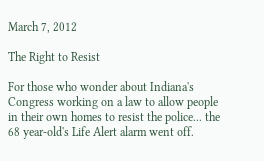March 7, 2012

The Right to Resist

For those who wonder about Indiana's Congress working on a law to allow people in their own homes to resist the police... the 68 year-old's Life Alert alarm went off.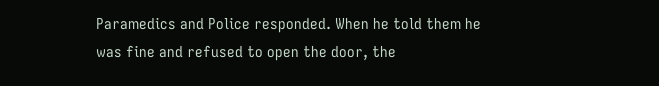Paramedics and Police responded. When he told them he was fine and refused to open the door, the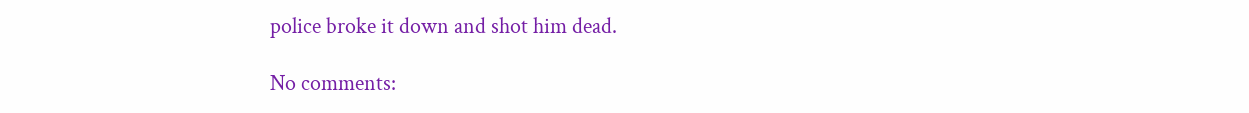police broke it down and shot him dead.

No comments: